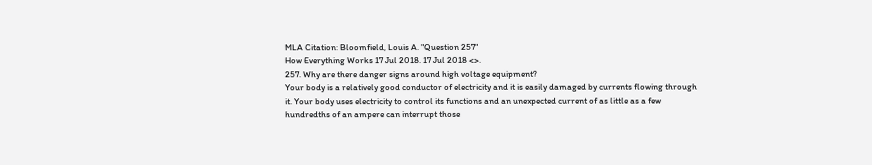MLA Citation: Bloomfield, Louis A. "Question 257"
How Everything Works 17 Jul 2018. 17 Jul 2018 <>.
257. Why are there danger signs around high voltage equipment?
Your body is a relatively good conductor of electricity and it is easily damaged by currents flowing through it. Your body uses electricity to control its functions and an unexpected current of as little as a few hundredths of an ampere can interrupt those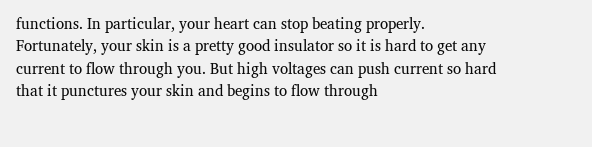functions. In particular, your heart can stop beating properly. Fortunately, your skin is a pretty good insulator so it is hard to get any current to flow through you. But high voltages can push current so hard that it punctures your skin and begins to flow through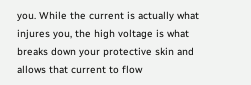you. While the current is actually what injures you, the high voltage is what breaks down your protective skin and allows that current to flow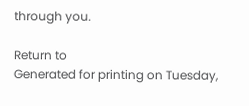through you.

Return to
Generated for printing on Tuesday,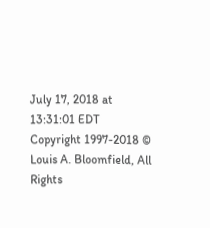July 17, 2018 at 13:31:01 EDT
Copyright 1997-2018 © Louis A. Bloomfield, All Rights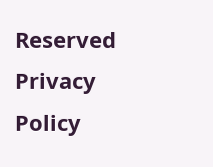Reserved
Privacy Policy